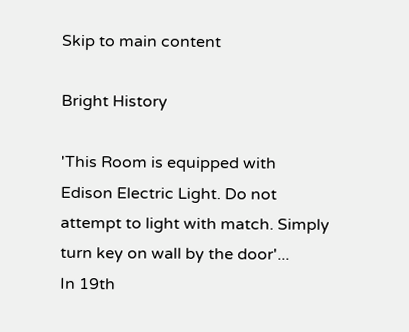Skip to main content

Bright History

'This Room is equipped with Edison Electric Light. Do not attempt to light with match. Simply turn key on wall by the door'...
In 19th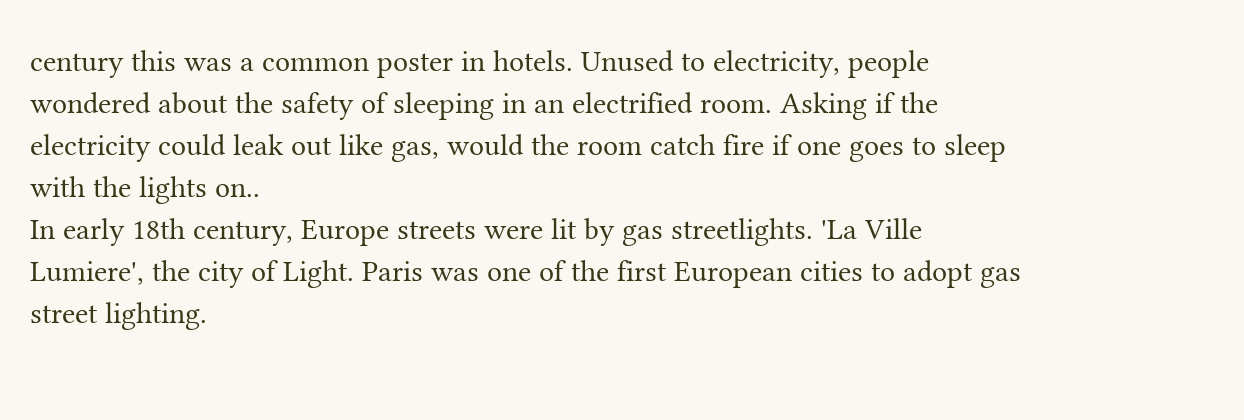century this was a common poster in hotels. Unused to electricity, people wondered about the safety of sleeping in an electrified room. Asking if the electricity could leak out like gas, would the room catch fire if one goes to sleep with the lights on..
In early 18th century, Europe streets were lit by gas streetlights. 'La Ville Lumiere', the city of Light. Paris was one of the first European cities to adopt gas street lighting.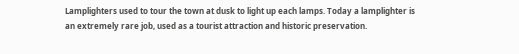Lamplighters used to tour the town at dusk to light up each lamps. Today a lamplighter is an extremely rare job, used as a tourist attraction and historic preservation.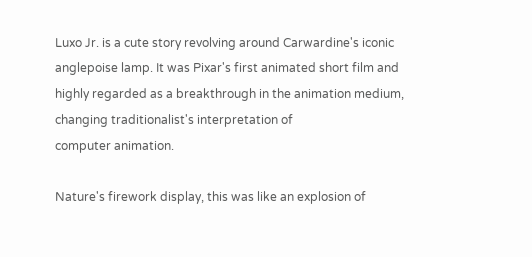Luxo Jr. is a cute story revolving around Carwardine's iconic anglepoise lamp. It was Pixar's first animated short film and highly regarded as a breakthrough in the animation medium, changing traditionalist's interpretation of
computer animation.

Nature's firework display, this was like an explosion of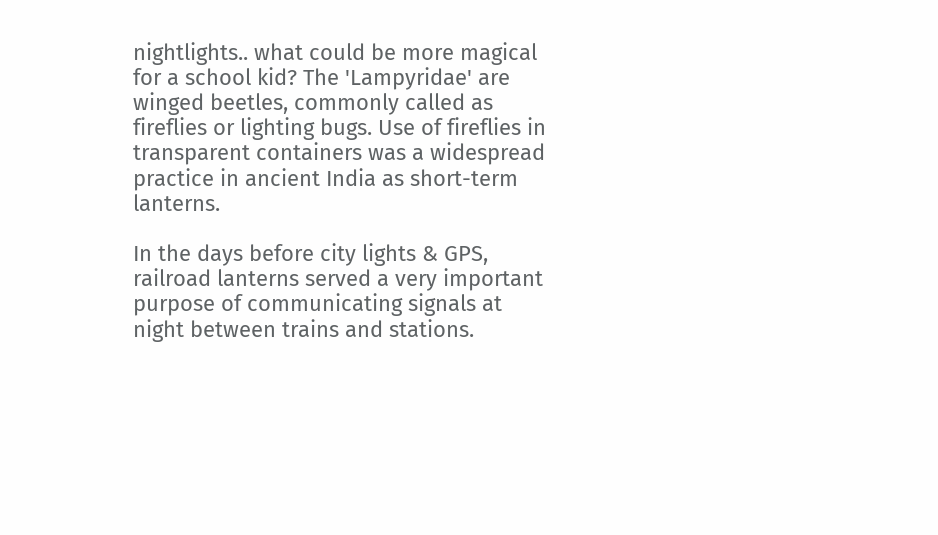nightlights.. what could be more magical for a school kid? The 'Lampyridae' are winged beetles, commonly called as fireflies or lighting bugs. Use of fireflies in transparent containers was a widespread practice in ancient India as short-term lanterns.

In the days before city lights & GPS, railroad lanterns served a very important purpose of communicating signals at night between trains and stations.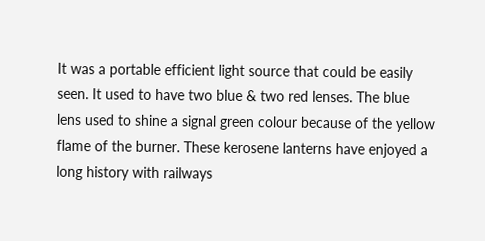It was a portable efficient light source that could be easily seen. It used to have two blue & two red lenses. The blue lens used to shine a signal green colour because of the yellow flame of the burner. These kerosene lanterns have enjoyed a long history with railways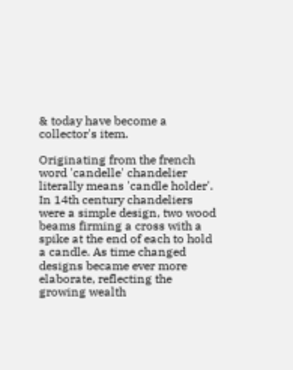& today have become a collector's item.

Originating from the french word 'candelle' chandelier literally means 'candle holder'. In 14th century chandeliers were a simple design, two wood beams firming a cross with a spike at the end of each to hold a candle. As time changed designs became ever more elaborate, reflecting the growing wealth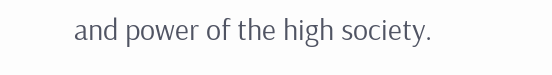and power of the high society.